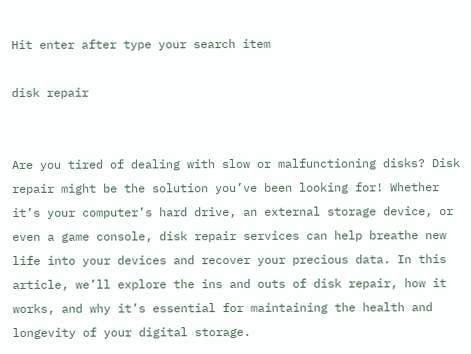Hit enter after type your search item

disk repair


Are you tired of dealing with slow or malfunctioning disks? Disk repair might be the solution you’ve been looking for! Whether it’s your computer’s hard drive, an external storage device, or even a game console, disk repair services can help breathe new life into your devices and recover your precious data. In this article, we’ll explore the ins and outs of disk repair, how it works, and why it’s essential for maintaining the health and longevity of your digital storage.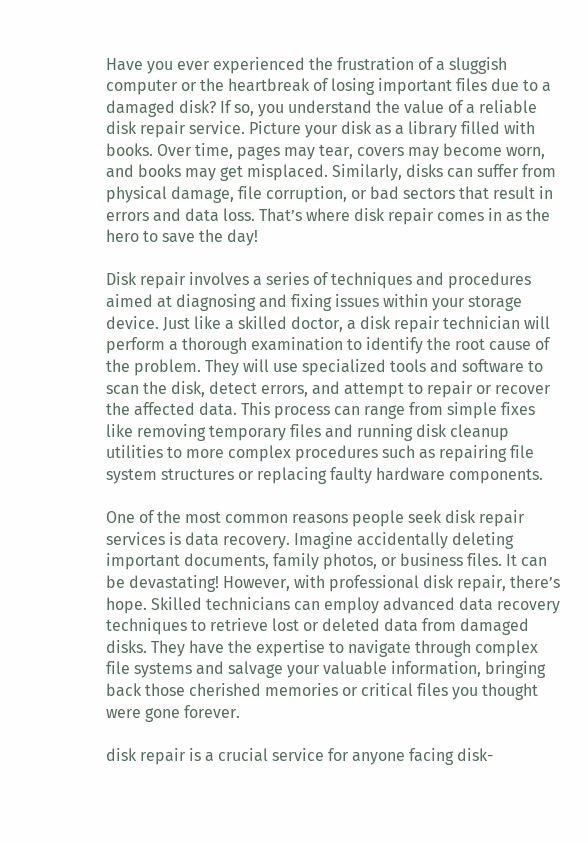Have you ever experienced the frustration of a sluggish computer or the heartbreak of losing important files due to a damaged disk? If so, you understand the value of a reliable disk repair service. Picture your disk as a library filled with books. Over time, pages may tear, covers may become worn, and books may get misplaced. Similarly, disks can suffer from physical damage, file corruption, or bad sectors that result in errors and data loss. That’s where disk repair comes in as the hero to save the day!

Disk repair involves a series of techniques and procedures aimed at diagnosing and fixing issues within your storage device. Just like a skilled doctor, a disk repair technician will perform a thorough examination to identify the root cause of the problem. They will use specialized tools and software to scan the disk, detect errors, and attempt to repair or recover the affected data. This process can range from simple fixes like removing temporary files and running disk cleanup utilities to more complex procedures such as repairing file system structures or replacing faulty hardware components.

One of the most common reasons people seek disk repair services is data recovery. Imagine accidentally deleting important documents, family photos, or business files. It can be devastating! However, with professional disk repair, there’s hope. Skilled technicians can employ advanced data recovery techniques to retrieve lost or deleted data from damaged disks. They have the expertise to navigate through complex file systems and salvage your valuable information, bringing back those cherished memories or critical files you thought were gone forever.

disk repair is a crucial service for anyone facing disk-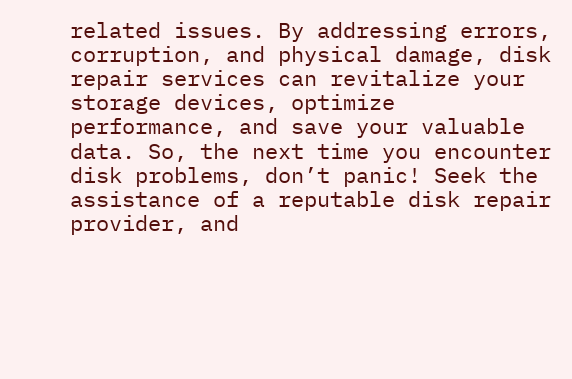related issues. By addressing errors, corruption, and physical damage, disk repair services can revitalize your storage devices, optimize performance, and save your valuable data. So, the next time you encounter disk problems, don’t panic! Seek the assistance of a reputable disk repair provider, and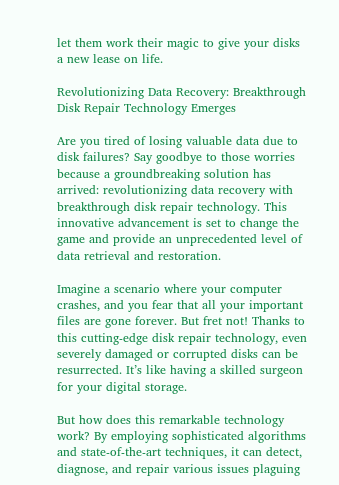let them work their magic to give your disks a new lease on life.

Revolutionizing Data Recovery: Breakthrough Disk Repair Technology Emerges

Are you tired of losing valuable data due to disk failures? Say goodbye to those worries because a groundbreaking solution has arrived: revolutionizing data recovery with breakthrough disk repair technology. This innovative advancement is set to change the game and provide an unprecedented level of data retrieval and restoration.

Imagine a scenario where your computer crashes, and you fear that all your important files are gone forever. But fret not! Thanks to this cutting-edge disk repair technology, even severely damaged or corrupted disks can be resurrected. It’s like having a skilled surgeon for your digital storage.

But how does this remarkable technology work? By employing sophisticated algorithms and state-of-the-art techniques, it can detect, diagnose, and repair various issues plaguing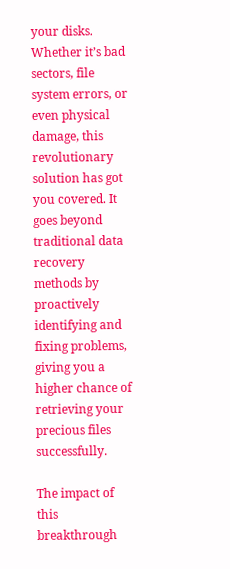your disks. Whether it’s bad sectors, file system errors, or even physical damage, this revolutionary solution has got you covered. It goes beyond traditional data recovery methods by proactively identifying and fixing problems, giving you a higher chance of retrieving your precious files successfully.

The impact of this breakthrough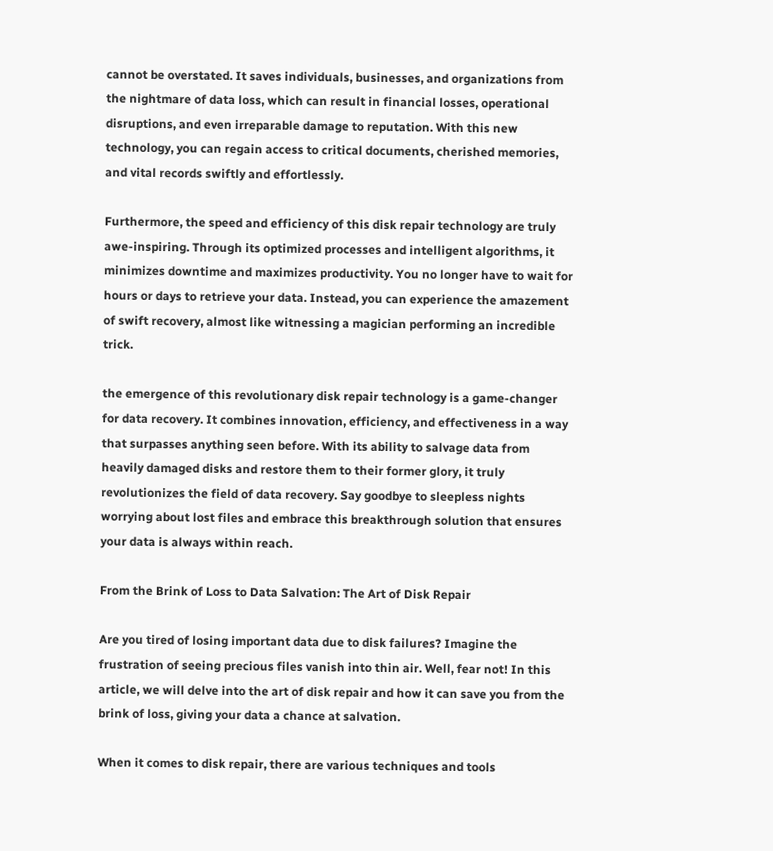cannot be overstated. It saves individuals, businesses, and organizations from the nightmare of data loss, which can result in financial losses, operational disruptions, and even irreparable damage to reputation. With this new technology, you can regain access to critical documents, cherished memories, and vital records swiftly and effortlessly.

Furthermore, the speed and efficiency of this disk repair technology are truly awe-inspiring. Through its optimized processes and intelligent algorithms, it minimizes downtime and maximizes productivity. You no longer have to wait for hours or days to retrieve your data. Instead, you can experience the amazement of swift recovery, almost like witnessing a magician performing an incredible trick.

the emergence of this revolutionary disk repair technology is a game-changer for data recovery. It combines innovation, efficiency, and effectiveness in a way that surpasses anything seen before. With its ability to salvage data from heavily damaged disks and restore them to their former glory, it truly revolutionizes the field of data recovery. Say goodbye to sleepless nights worrying about lost files and embrace this breakthrough solution that ensures your data is always within reach.

From the Brink of Loss to Data Salvation: The Art of Disk Repair

Are you tired of losing important data due to disk failures? Imagine the frustration of seeing precious files vanish into thin air. Well, fear not! In this article, we will delve into the art of disk repair and how it can save you from the brink of loss, giving your data a chance at salvation.

When it comes to disk repair, there are various techniques and tools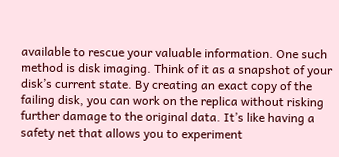available to rescue your valuable information. One such method is disk imaging. Think of it as a snapshot of your disk’s current state. By creating an exact copy of the failing disk, you can work on the replica without risking further damage to the original data. It’s like having a safety net that allows you to experiment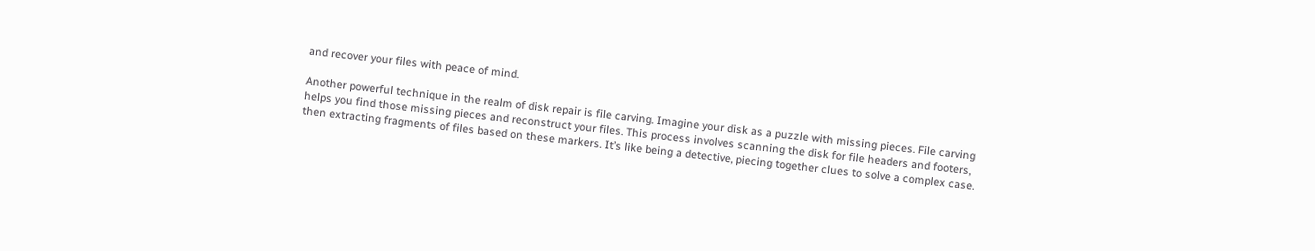and recover your files with peace of mind.

Another powerful technique in the realm of disk repair is file carving. Imagine your disk as a puzzle with missing pieces. File carving helps you find those missing pieces and reconstruct your files. This process involves scanning the disk for file headers and footers, then extracting fragments of files based on these markers. It’s like being a detective, piecing together clues to solve a complex case.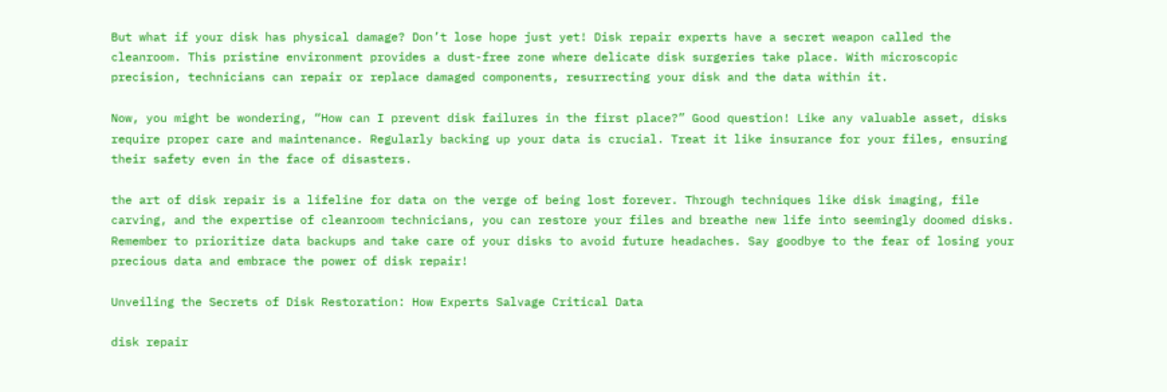But what if your disk has physical damage? Don’t lose hope just yet! Disk repair experts have a secret weapon called the cleanroom. This pristine environment provides a dust-free zone where delicate disk surgeries take place. With microscopic precision, technicians can repair or replace damaged components, resurrecting your disk and the data within it.

Now, you might be wondering, “How can I prevent disk failures in the first place?” Good question! Like any valuable asset, disks require proper care and maintenance. Regularly backing up your data is crucial. Treat it like insurance for your files, ensuring their safety even in the face of disasters.

the art of disk repair is a lifeline for data on the verge of being lost forever. Through techniques like disk imaging, file carving, and the expertise of cleanroom technicians, you can restore your files and breathe new life into seemingly doomed disks. Remember to prioritize data backups and take care of your disks to avoid future headaches. Say goodbye to the fear of losing your precious data and embrace the power of disk repair!

Unveiling the Secrets of Disk Restoration: How Experts Salvage Critical Data

disk repair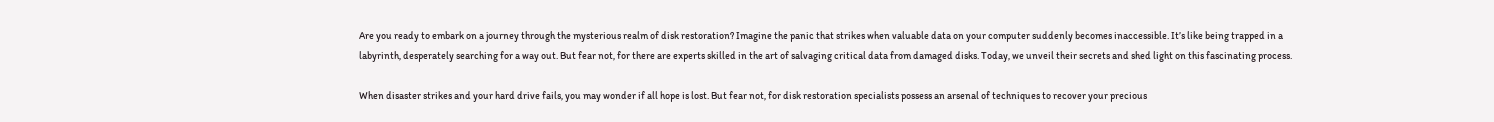Are you ready to embark on a journey through the mysterious realm of disk restoration? Imagine the panic that strikes when valuable data on your computer suddenly becomes inaccessible. It’s like being trapped in a labyrinth, desperately searching for a way out. But fear not, for there are experts skilled in the art of salvaging critical data from damaged disks. Today, we unveil their secrets and shed light on this fascinating process.

When disaster strikes and your hard drive fails, you may wonder if all hope is lost. But fear not, for disk restoration specialists possess an arsenal of techniques to recover your precious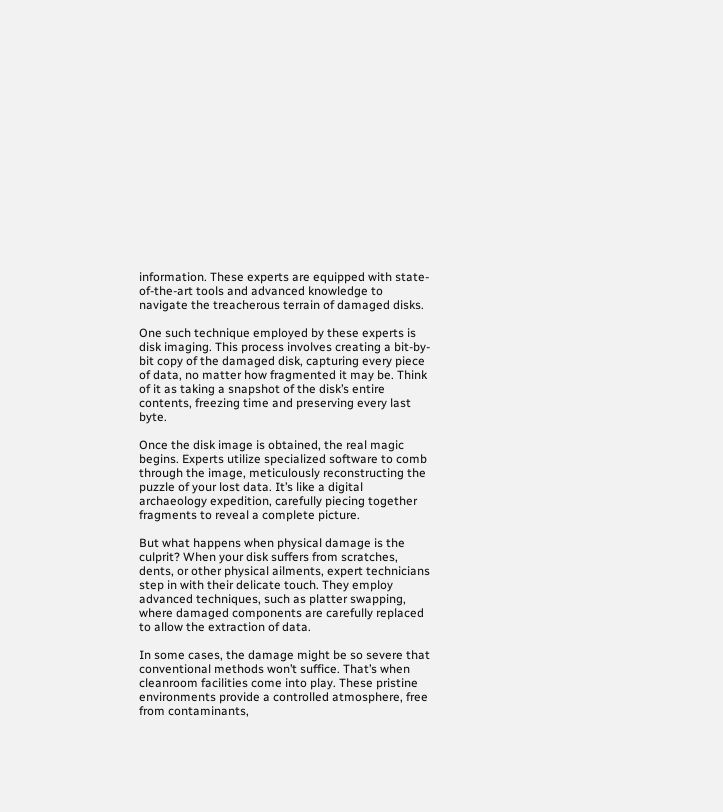information. These experts are equipped with state-of-the-art tools and advanced knowledge to navigate the treacherous terrain of damaged disks.

One such technique employed by these experts is disk imaging. This process involves creating a bit-by-bit copy of the damaged disk, capturing every piece of data, no matter how fragmented it may be. Think of it as taking a snapshot of the disk’s entire contents, freezing time and preserving every last byte.

Once the disk image is obtained, the real magic begins. Experts utilize specialized software to comb through the image, meticulously reconstructing the puzzle of your lost data. It’s like a digital archaeology expedition, carefully piecing together fragments to reveal a complete picture.

But what happens when physical damage is the culprit? When your disk suffers from scratches, dents, or other physical ailments, expert technicians step in with their delicate touch. They employ advanced techniques, such as platter swapping, where damaged components are carefully replaced to allow the extraction of data.

In some cases, the damage might be so severe that conventional methods won’t suffice. That’s when cleanroom facilities come into play. These pristine environments provide a controlled atmosphere, free from contaminants,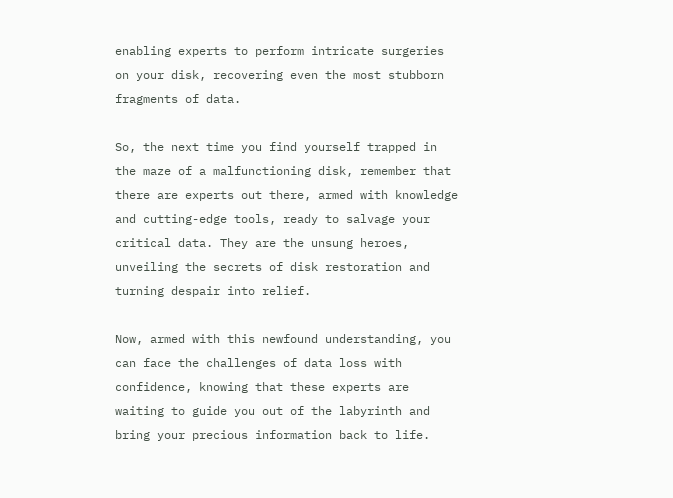enabling experts to perform intricate surgeries on your disk, recovering even the most stubborn fragments of data.

So, the next time you find yourself trapped in the maze of a malfunctioning disk, remember that there are experts out there, armed with knowledge and cutting-edge tools, ready to salvage your critical data. They are the unsung heroes, unveiling the secrets of disk restoration and turning despair into relief.

Now, armed with this newfound understanding, you can face the challenges of data loss with confidence, knowing that these experts are waiting to guide you out of the labyrinth and bring your precious information back to life.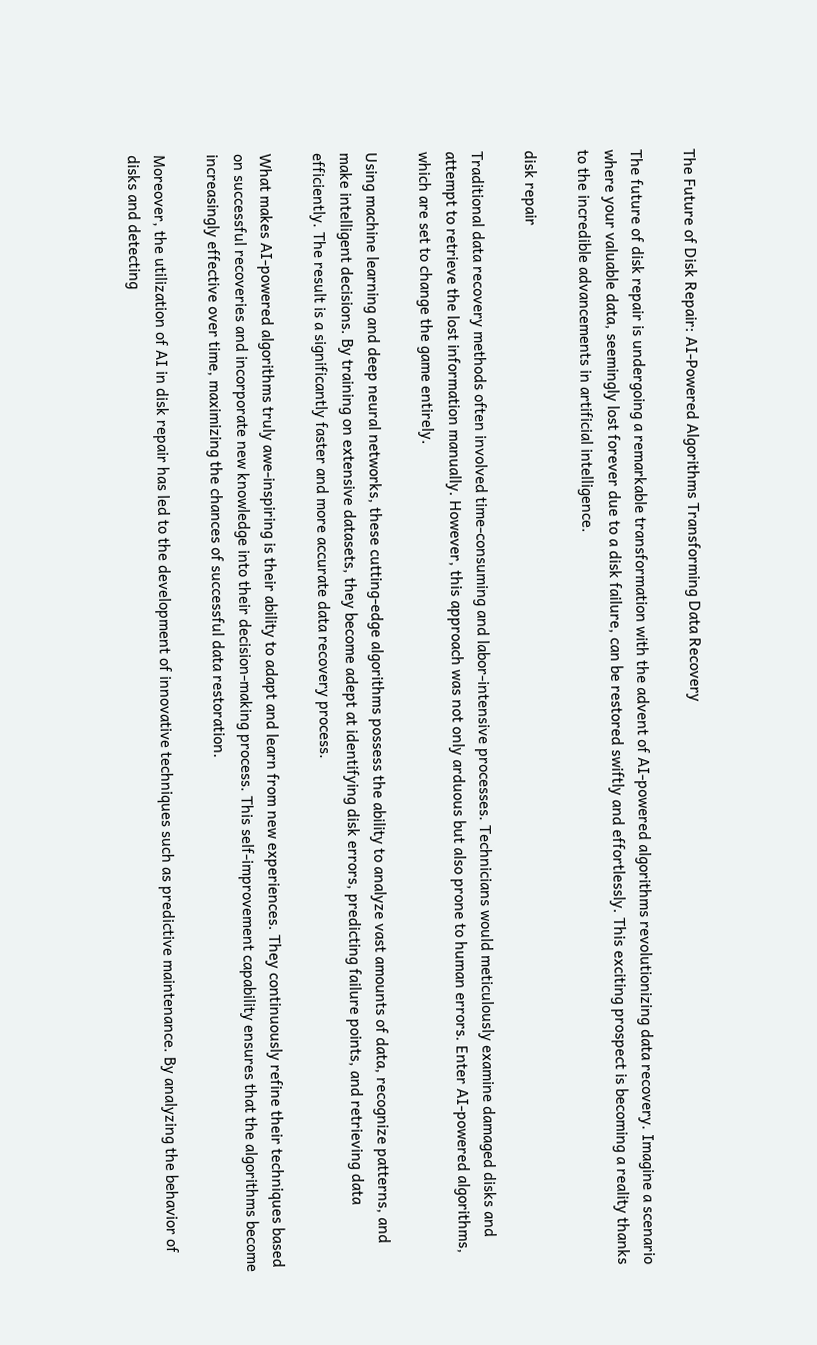The Future of Disk Repair: AI-Powered Algorithms Transforming Data Recovery

The future of disk repair is undergoing a remarkable transformation with the advent of AI-powered algorithms revolutionizing data recovery. Imagine a scenario where your valuable data, seemingly lost forever due to a disk failure, can be restored swiftly and effortlessly. This exciting prospect is becoming a reality thanks to the incredible advancements in artificial intelligence.

disk repair

Traditional data recovery methods often involved time-consuming and labor-intensive processes. Technicians would meticulously examine damaged disks and attempt to retrieve the lost information manually. However, this approach was not only arduous but also prone to human errors. Enter AI-powered algorithms, which are set to change the game entirely.

Using machine learning and deep neural networks, these cutting-edge algorithms possess the ability to analyze vast amounts of data, recognize patterns, and make intelligent decisions. By training on extensive datasets, they become adept at identifying disk errors, predicting failure points, and retrieving data efficiently. The result is a significantly faster and more accurate data recovery process.

What makes AI-powered algorithms truly awe-inspiring is their ability to adapt and learn from new experiences. They continuously refine their techniques based on successful recoveries and incorporate new knowledge into their decision-making process. This self-improvement capability ensures that the algorithms become increasingly effective over time, maximizing the chances of successful data restoration.

Moreover, the utilization of AI in disk repair has led to the development of innovative techniques such as predictive maintenance. By analyzing the behavior of disks and detecting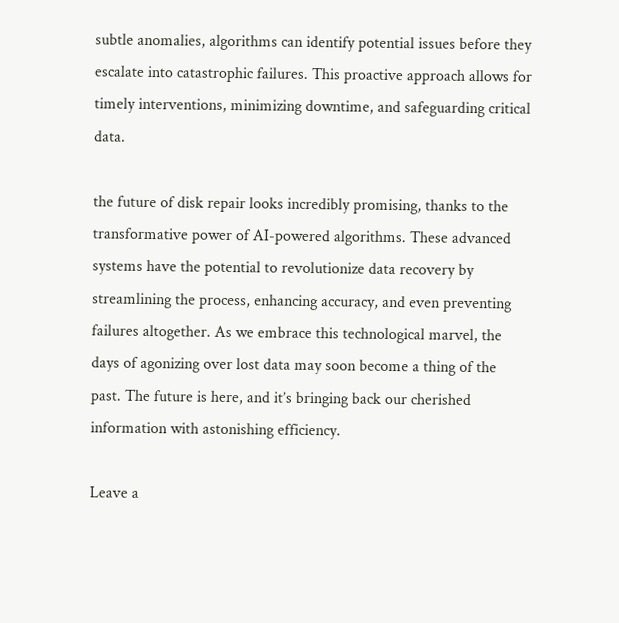subtle anomalies, algorithms can identify potential issues before they escalate into catastrophic failures. This proactive approach allows for timely interventions, minimizing downtime, and safeguarding critical data.

the future of disk repair looks incredibly promising, thanks to the transformative power of AI-powered algorithms. These advanced systems have the potential to revolutionize data recovery by streamlining the process, enhancing accuracy, and even preventing failures altogether. As we embrace this technological marvel, the days of agonizing over lost data may soon become a thing of the past. The future is here, and it’s bringing back our cherished information with astonishing efficiency.

Leave a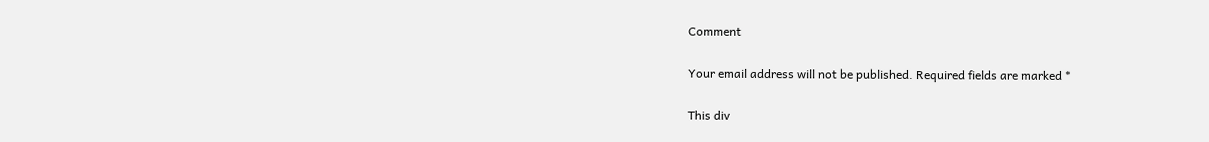Comment

Your email address will not be published. Required fields are marked *

This div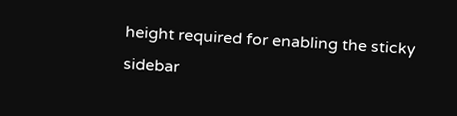height required for enabling the sticky sidebar